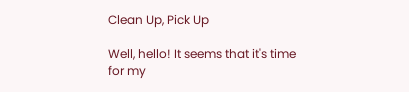Clean Up, Pick Up

Well, hello! It seems that it's time for my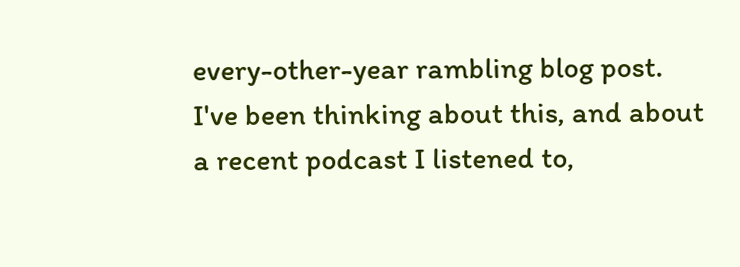every-other-year rambling blog post. I've been thinking about this, and about a recent podcast I listened to,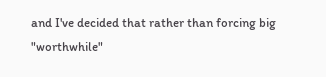and I've decided that rather than forcing big "worthwhile"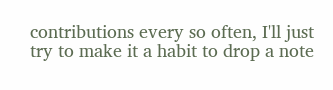contributions every so often, I'll just try to make it a habit to drop a note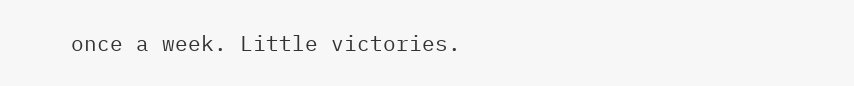once a week. Little victories.